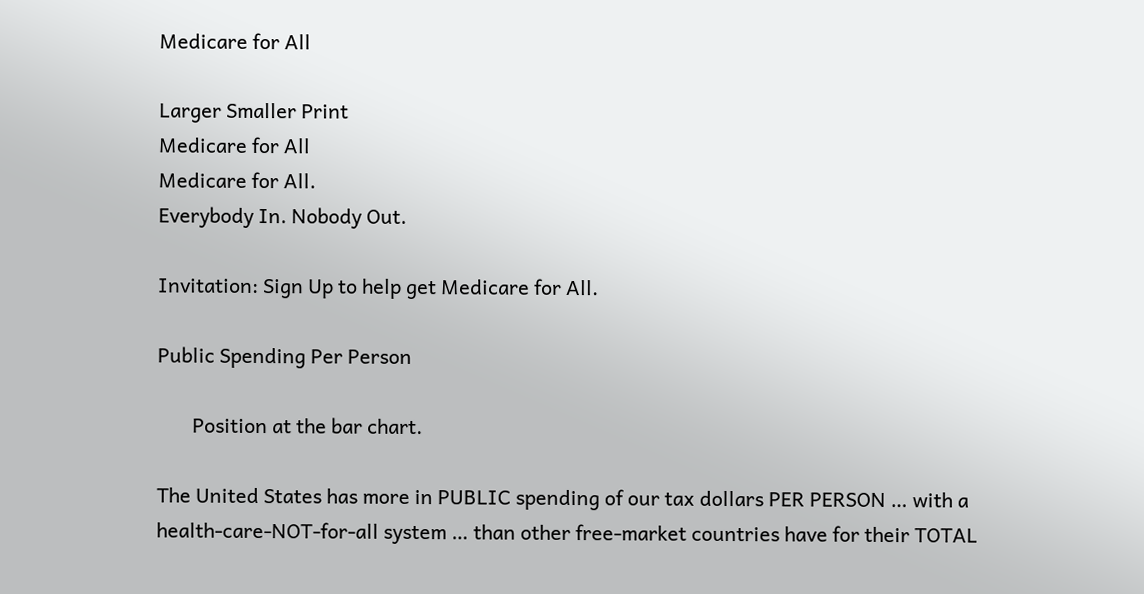Medicare for All

Larger Smaller Print
Medicare for All
Medicare for All.
Everybody In. Nobody Out.

Invitation: Sign Up to help get Medicare for All.

Public Spending Per Person

       Position at the bar chart.

The United States has more in PUBLIC spending of our tax dollars PER PERSON … with a health-care-NOT-for-all system … than other free-market countries have for their TOTAL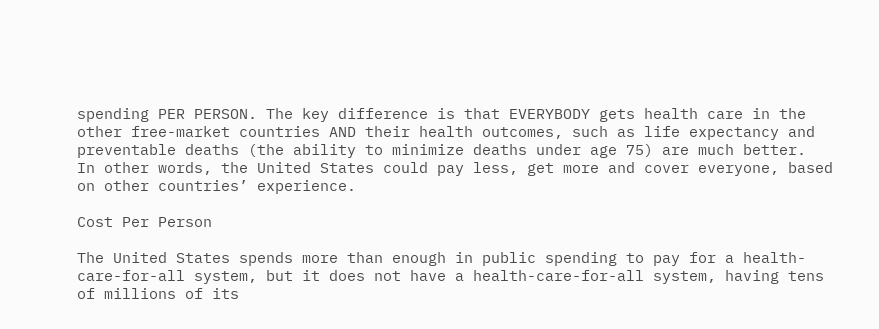spending PER PERSON. The key difference is that EVERYBODY gets health care in the other free-market countries AND their health outcomes, such as life expectancy and preventable deaths (the ability to minimize deaths under age 75) are much better.
In other words, the United States could pay less, get more and cover everyone, based on other countries’ experience.

Cost Per Person

The United States spends more than enough in public spending to pay for a health-care-for-all system, but it does not have a health-care-for-all system, having tens of millions of its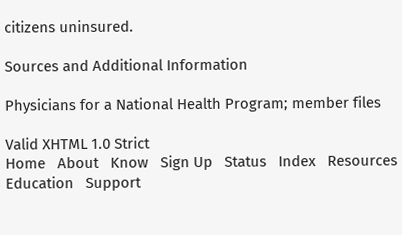citizens uninsured.

Sources and Additional Information

Physicians for a National Health Program; member files

Valid XHTML 1.0 Strict
Home   About   Know   Sign Up   Status   Index   Resources   Education   Support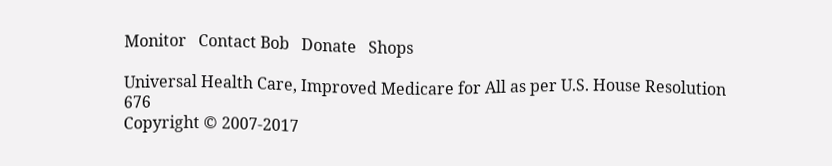Monitor   Contact Bob   Donate   Shops

Universal Health Care, Improved Medicare for All as per U.S. House Resolution 676
Copyright © 2007-2017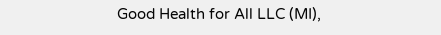Good Health for All LLC (MI),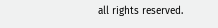all rights reserved.